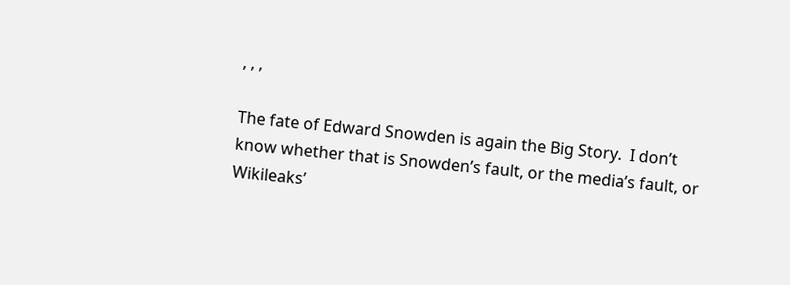, , ,

The fate of Edward Snowden is again the Big Story.  I don’t know whether that is Snowden’s fault, or the media’s fault, or Wikileaks’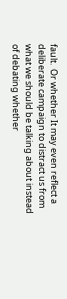fault.  Or whether It may even reflect a deliberate campaign to distract us from what we should be talking about instead of debating whether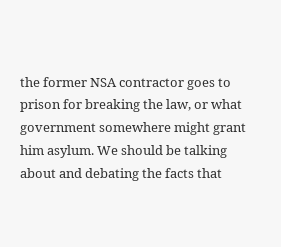the former NSA contractor goes to prison for breaking the law, or what government somewhere might grant him asylum. We should be talking about and debating the facts that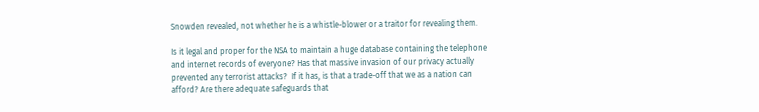Snowden revealed, not whether he is a whistle-blower or a traitor for revealing them.

Is it legal and proper for the NSA to maintain a huge database containing the telephone and internet records of everyone? Has that massive invasion of our privacy actually prevented any terrorist attacks?  If it has, is that a trade-off that we as a nation can afford? Are there adequate safeguards that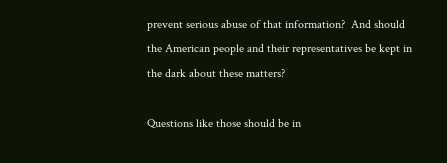prevent serious abuse of that information?  And should the American people and their representatives be kept in the dark about these matters?

Questions like those should be in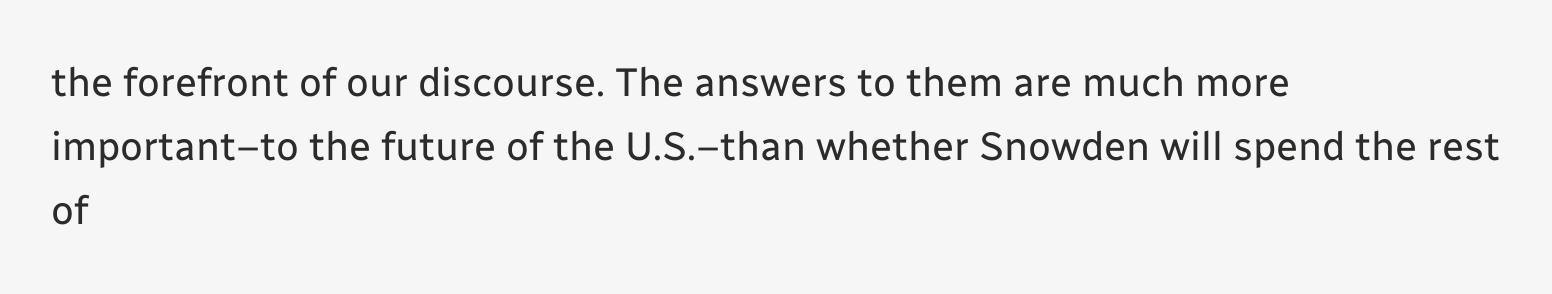the forefront of our discourse. The answers to them are much more important–to the future of the U.S.–than whether Snowden will spend the rest of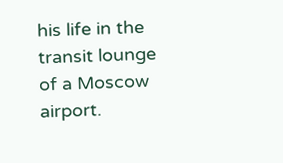his life in the transit lounge of a Moscow airport.